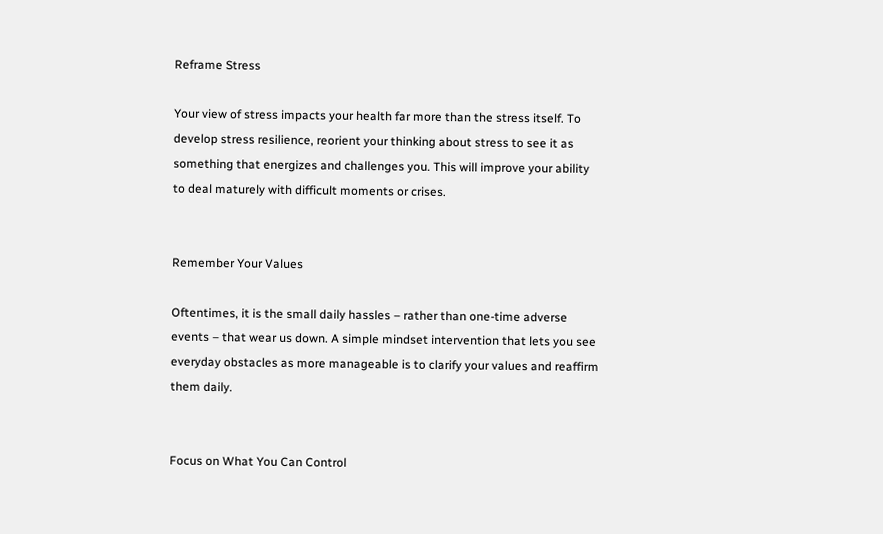Reframe Stress

Your view of stress impacts your health far more than the stress itself. To develop stress resilience, reorient your thinking about stress to see it as something that energizes and challenges you. This will improve your ability to deal maturely with difficult moments or crises.


Remember Your Values

Oftentimes, it is the small daily hassles – rather than one-time adverse events – that wear us down. A simple mindset intervention that lets you see everyday obstacles as more manageable is to clarify your values and reaffirm them daily.


Focus on What You Can Control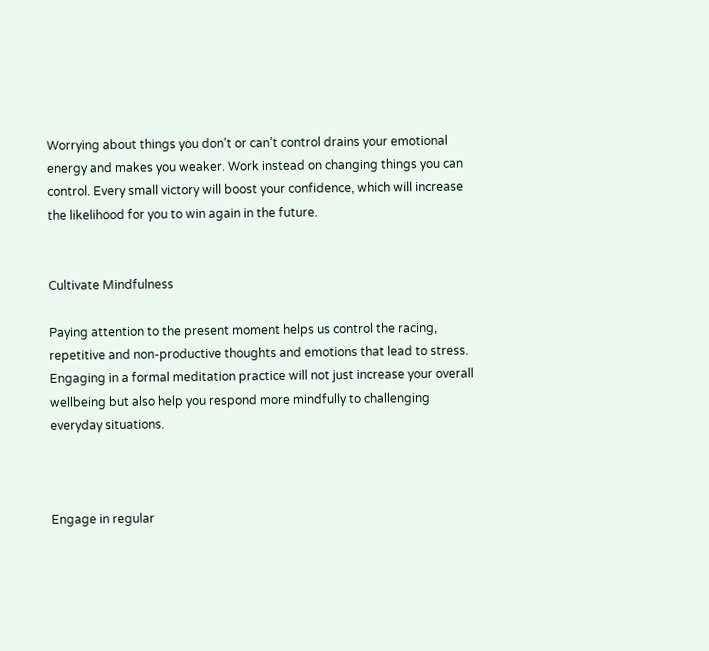Worrying about things you don’t or can’t control drains your emotional energy and makes you weaker. Work instead on changing things you can control. Every small victory will boost your confidence, which will increase the likelihood for you to win again in the future.


Cultivate Mindfulness

Paying attention to the present moment helps us control the racing, repetitive and non-productive thoughts and emotions that lead to stress. Engaging in a formal meditation practice will not just increase your overall wellbeing but also help you respond more mindfully to challenging everyday situations.



Engage in regular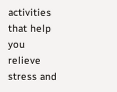activities that help you relieve stress and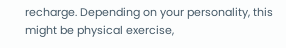recharge. Depending on your personality, this might be physical exercise,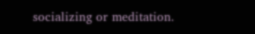socializing or meditation.